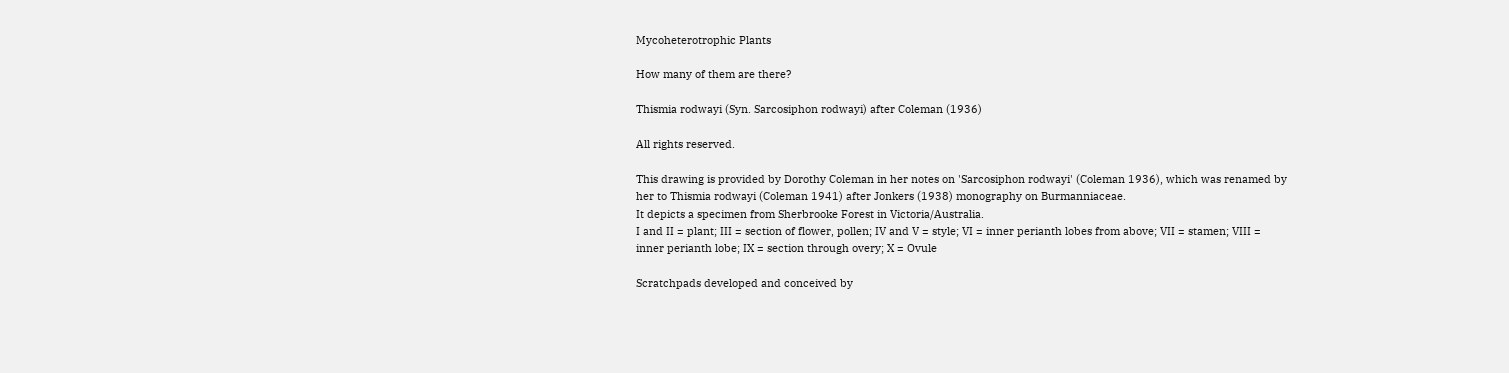Mycoheterotrophic Plants

How many of them are there?

Thismia rodwayi (Syn. Sarcosiphon rodwayi) after Coleman (1936)

All rights reserved.

This drawing is provided by Dorothy Coleman in her notes on 'Sarcosiphon rodwayi' (Coleman 1936), which was renamed by her to Thismia rodwayi (Coleman 1941) after Jonkers (1938) monography on Burmanniaceae.
It depicts a specimen from Sherbrooke Forest in Victoria/Australia.
I and II = plant; III = section of flower, pollen; IV and V = style; VI = inner perianth lobes from above; VII = stamen; VIII = inner perianth lobe; IX = section through overy; X = Ovule

Scratchpads developed and conceived by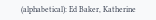(alphabetical): Ed Baker, Katherine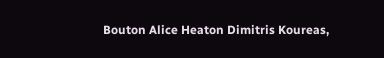Bouton Alice Heaton Dimitris Koureas,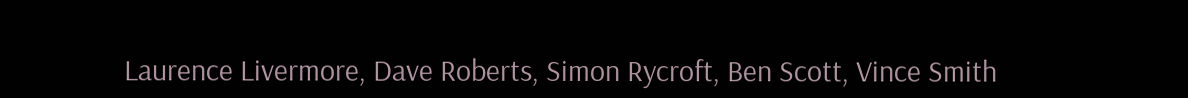Laurence Livermore, Dave Roberts, Simon Rycroft, Ben Scott, Vince Smith